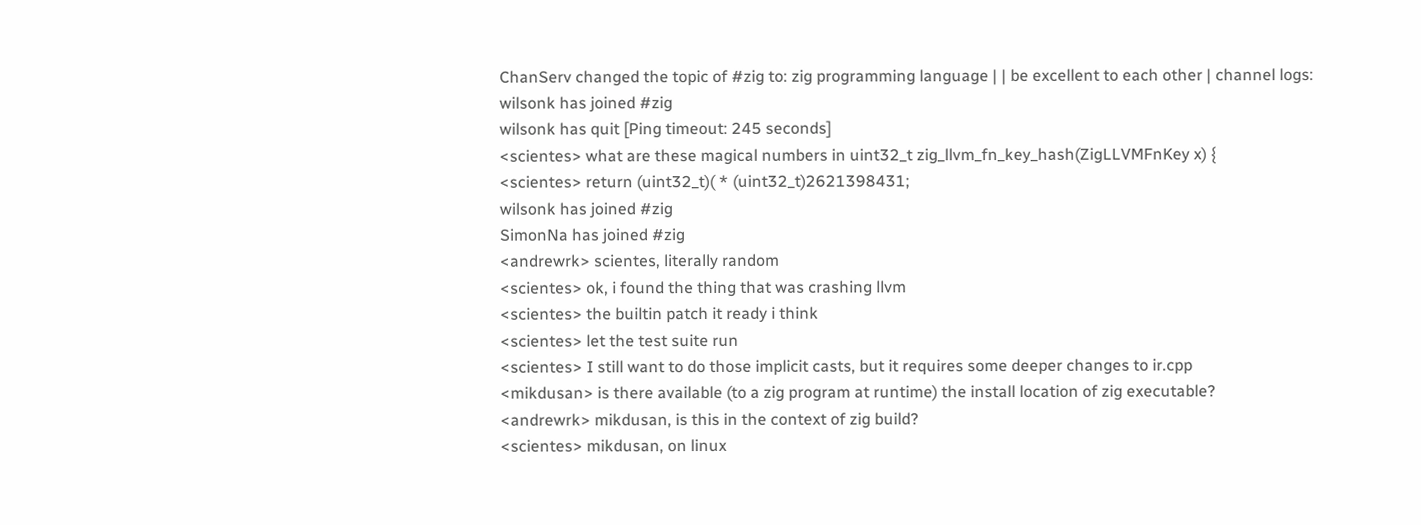ChanServ changed the topic of #zig to: zig programming language | | be excellent to each other | channel logs:
wilsonk has joined #zig
wilsonk has quit [Ping timeout: 245 seconds]
<scientes> what are these magical numbers in uint32_t zig_llvm_fn_key_hash(ZigLLVMFnKey x) {
<scientes> return (uint32_t)( * (uint32_t)2621398431;
wilsonk has joined #zig
SimonNa has joined #zig
<andrewrk> scientes, literally random
<scientes> ok, i found the thing that was crashing llvm
<scientes> the builtin patch it ready i think
<scientes> let the test suite run
<scientes> I still want to do those implicit casts, but it requires some deeper changes to ir.cpp
<mikdusan> is there available (to a zig program at runtime) the install location of zig executable?
<andrewrk> mikdusan, is this in the context of zig build?
<scientes> mikdusan, on linux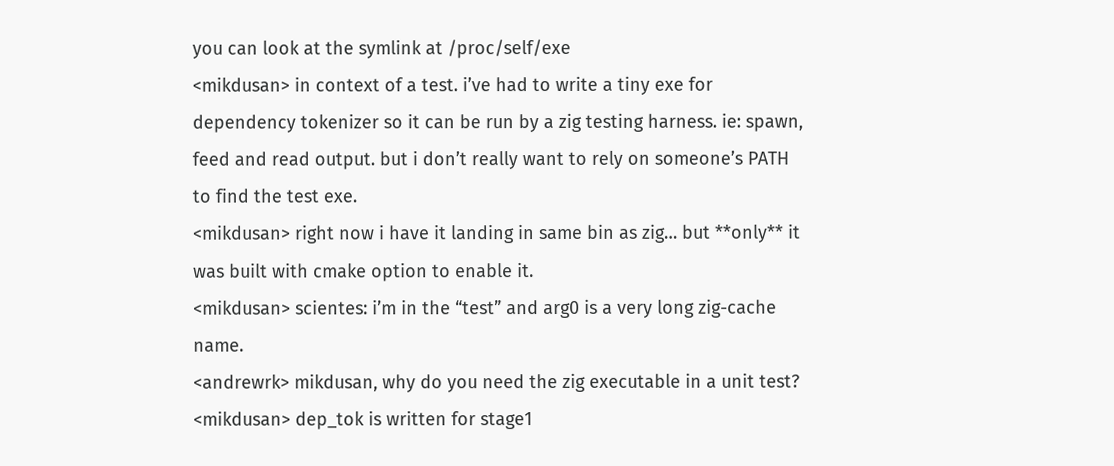you can look at the symlink at /proc/self/exe
<mikdusan> in context of a test. i’ve had to write a tiny exe for dependency tokenizer so it can be run by a zig testing harness. ie: spawn, feed and read output. but i don’t really want to rely on someone’s PATH to find the test exe.
<mikdusan> right now i have it landing in same bin as zig… but **only** it was built with cmake option to enable it.
<mikdusan> scientes: i’m in the “test” and arg0 is a very long zig-cache name.
<andrewrk> mikdusan, why do you need the zig executable in a unit test?
<mikdusan> dep_tok is written for stage1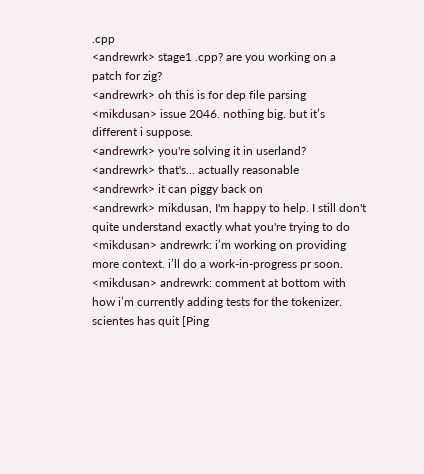.cpp
<andrewrk> stage1 .cpp? are you working on a patch for zig?
<andrewrk> oh this is for dep file parsing
<mikdusan> issue 2046. nothing big. but it’s different i suppose.
<andrewrk> you're solving it in userland?
<andrewrk> that's... actually reasonable
<andrewrk> it can piggy back on
<andrewrk> mikdusan, I'm happy to help. I still don't quite understand exactly what you're trying to do
<mikdusan> andrewrk: i’m working on providing more context. i’ll do a work-in-progress pr soon.
<mikdusan> andrewrk: comment at bottom with how i’m currently adding tests for the tokenizer.
scientes has quit [Ping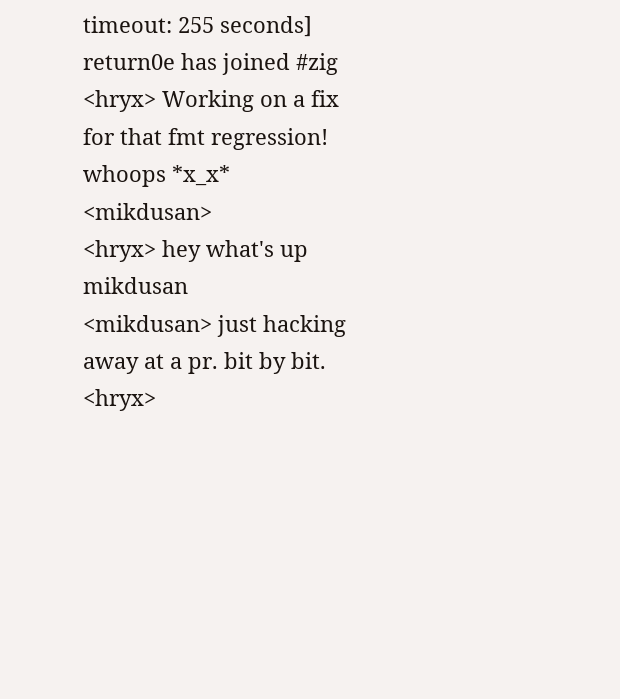timeout: 255 seconds]
return0e has joined #zig
<hryx> Working on a fix for that fmt regression! whoops *x_x*
<mikdusan>
<hryx> hey what's up mikdusan
<mikdusan> just hacking away at a pr. bit by bit.
<hryx>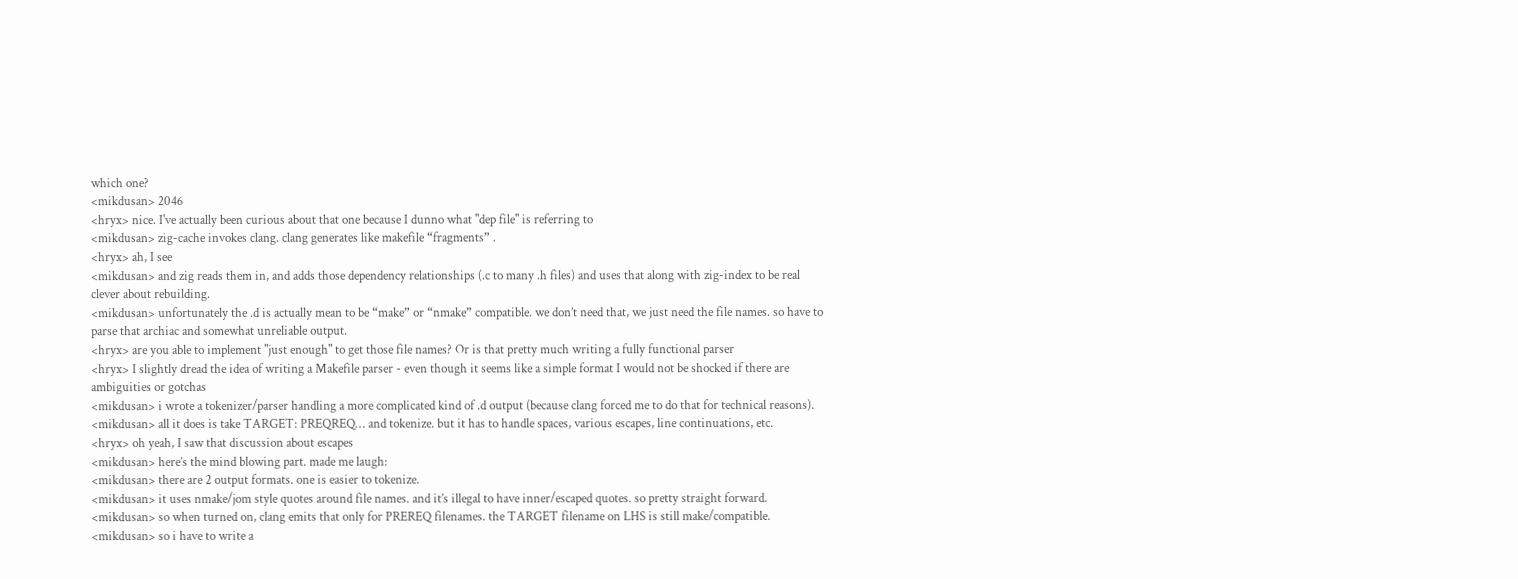which one?
<mikdusan> 2046
<hryx> nice. I've actually been curious about that one because I dunno what "dep file" is referring to
<mikdusan> zig-cache invokes clang. clang generates like makefile “fragments” .
<hryx> ah, I see
<mikdusan> and zig reads them in, and adds those dependency relationships (.c to many .h files) and uses that along with zig-index to be real clever about rebuilding.
<mikdusan> unfortunately the .d is actually mean to be “make” or “nmake” compatible. we don’t need that, we just need the file names. so have to parse that archiac and somewhat unreliable output.
<hryx> are you able to implement "just enough" to get those file names? Or is that pretty much writing a fully functional parser
<hryx> I slightly dread the idea of writing a Makefile parser - even though it seems like a simple format I would not be shocked if there are ambiguities or gotchas
<mikdusan> i wrote a tokenizer/parser handling a more complicated kind of .d output (because clang forced me to do that for technical reasons).
<mikdusan> all it does is take TARGET: PREQREQ… and tokenize. but it has to handle spaces, various escapes, line continuations, etc.
<hryx> oh yeah, I saw that discussion about escapes
<mikdusan> here’s the mind blowing part. made me laugh:
<mikdusan> there are 2 output formats. one is easier to tokenize.
<mikdusan> it uses nmake/jom style quotes around file names. and it’s illegal to have inner/escaped quotes. so pretty straight forward.
<mikdusan> so when turned on, clang emits that only for PREREQ filenames. the TARGET filename on LHS is still make/compatible.
<mikdusan> so i have to write a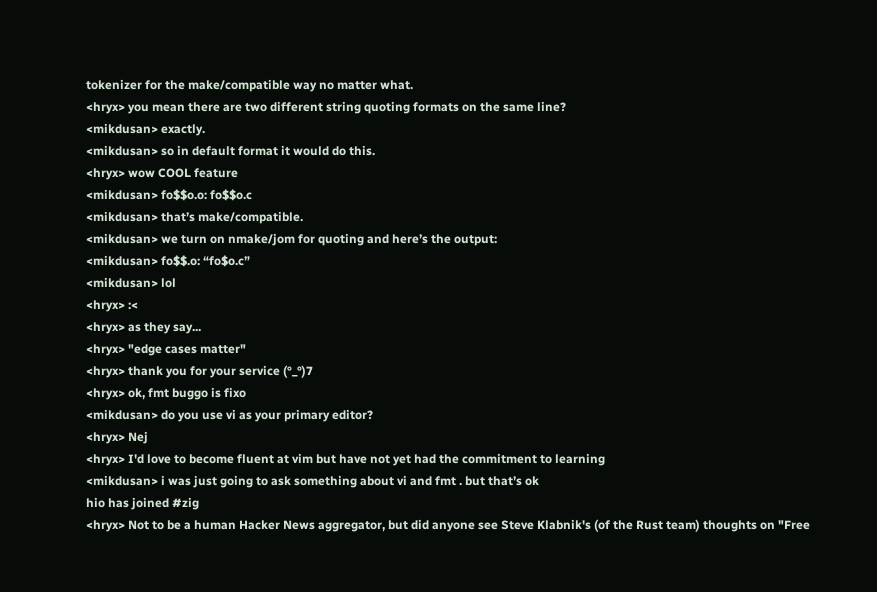tokenizer for the make/compatible way no matter what.
<hryx> you mean there are two different string quoting formats on the same line?
<mikdusan> exactly.
<mikdusan> so in default format it would do this.
<hryx> wow COOL feature
<mikdusan> fo$$o.o: fo$$o.c
<mikdusan> that’s make/compatible.
<mikdusan> we turn on nmake/jom for quoting and here’s the output:
<mikdusan> fo$$.o: “fo$o.c”
<mikdusan> lol
<hryx> :<
<hryx> as they say...
<hryx> "edge cases matter"
<hryx> thank you for your service (°_°)7
<hryx> ok, fmt buggo is fixo
<mikdusan> do you use vi as your primary editor?
<hryx> Nej
<hryx> I'd love to become fluent at vim but have not yet had the commitment to learning
<mikdusan> i was just going to ask something about vi and fmt . but that’s ok
hio has joined #zig
<hryx> Not to be a human Hacker News aggregator, but did anyone see Steve Klabnik's (of the Rust team) thoughts on "Free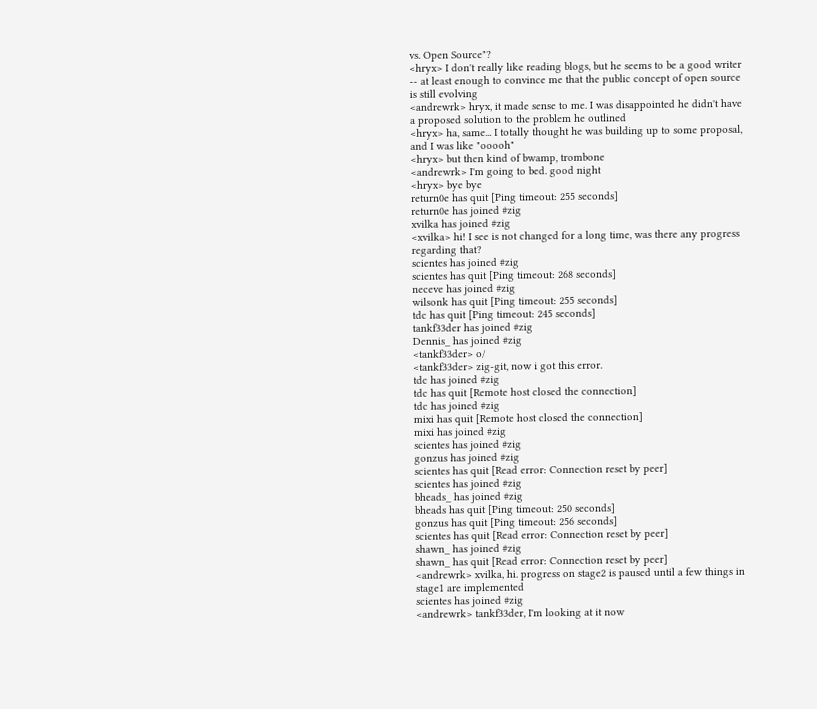vs. Open Source"?
<hryx> I don't really like reading blogs, but he seems to be a good writer -- at least enough to convince me that the public concept of open source is still evolving
<andrewrk> hryx, it made sense to me. I was disappointed he didn't have a proposed solution to the problem he outlined
<hryx> ha, same... I totally thought he was building up to some proposal, and I was like "ooooh"
<hryx> but then kind of bwamp, trombone
<andrewrk> I'm going to bed. good night
<hryx> bye bye
return0e has quit [Ping timeout: 255 seconds]
return0e has joined #zig
xvilka has joined #zig
<xvilka> hi! I see is not changed for a long time, was there any progress regarding that?
scientes has joined #zig
scientes has quit [Ping timeout: 268 seconds]
neceve has joined #zig
wilsonk has quit [Ping timeout: 255 seconds]
tdc has quit [Ping timeout: 245 seconds]
tankf33der has joined #zig
Dennis_ has joined #zig
<tankf33der> o/
<tankf33der> zig-git, now i got this error.
tdc has joined #zig
tdc has quit [Remote host closed the connection]
tdc has joined #zig
mixi has quit [Remote host closed the connection]
mixi has joined #zig
scientes has joined #zig
gonzus has joined #zig
scientes has quit [Read error: Connection reset by peer]
scientes has joined #zig
bheads_ has joined #zig
bheads has quit [Ping timeout: 250 seconds]
gonzus has quit [Ping timeout: 256 seconds]
scientes has quit [Read error: Connection reset by peer]
shawn_ has joined #zig
shawn_ has quit [Read error: Connection reset by peer]
<andrewrk> xvilka, hi. progress on stage2 is paused until a few things in stage1 are implemented
scientes has joined #zig
<andrewrk> tankf33der, I'm looking at it now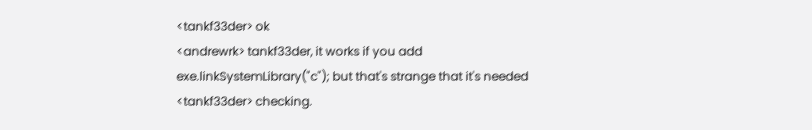<tankf33der> ok
<andrewrk> tankf33der, it works if you add exe.linkSystemLibrary("c"); but that's strange that it's needed
<tankf33der> checking.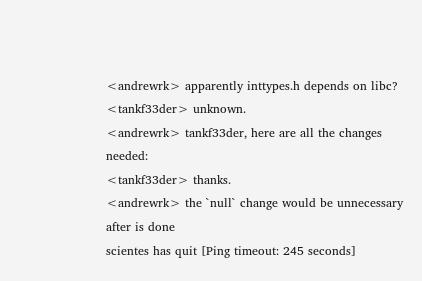<andrewrk> apparently inttypes.h depends on libc?
<tankf33der> unknown.
<andrewrk> tankf33der, here are all the changes needed:
<tankf33der> thanks.
<andrewrk> the `null` change would be unnecessary after is done
scientes has quit [Ping timeout: 245 seconds]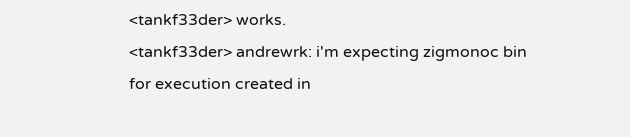<tankf33der> works.
<tankf33der> andrewrk: i'm expecting zigmonoc bin for execution created in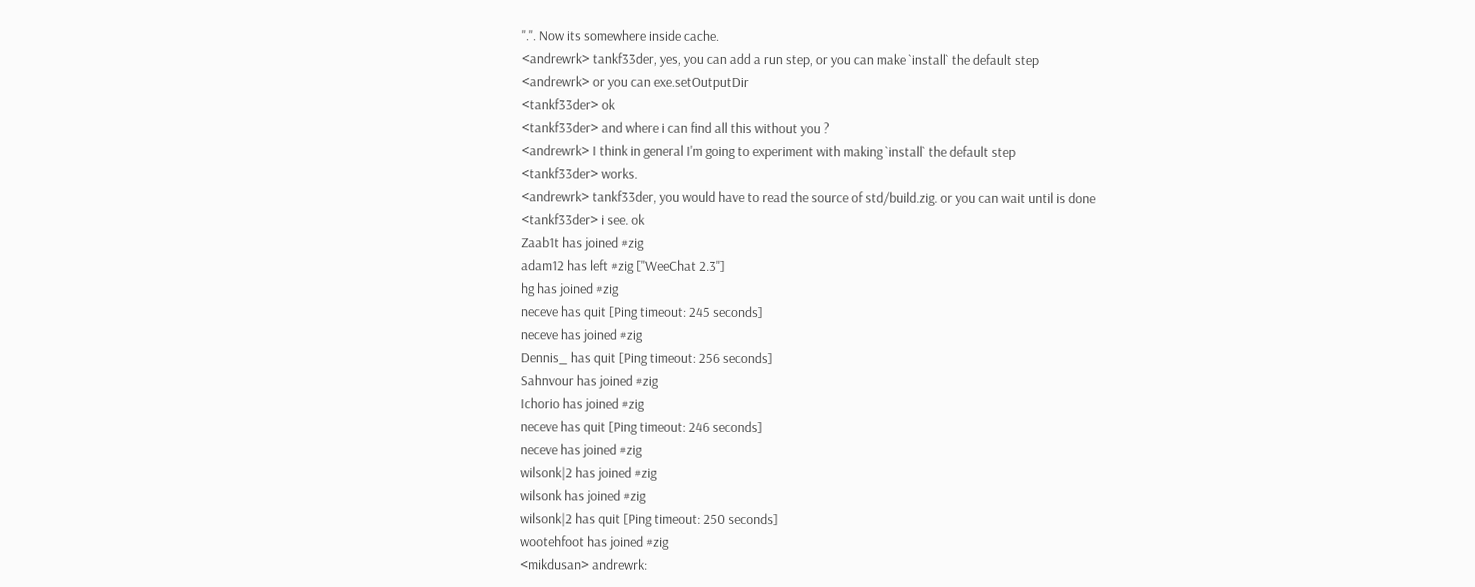".". Now its somewhere inside cache.
<andrewrk> tankf33der, yes, you can add a run step, or you can make `install` the default step
<andrewrk> or you can exe.setOutputDir
<tankf33der> ok
<tankf33der> and where i can find all this without you ?
<andrewrk> I think in general I'm going to experiment with making `install` the default step
<tankf33der> works.
<andrewrk> tankf33der, you would have to read the source of std/build.zig. or you can wait until is done
<tankf33der> i see. ok
Zaab1t has joined #zig
adam12 has left #zig ["WeeChat 2.3"]
hg has joined #zig
neceve has quit [Ping timeout: 245 seconds]
neceve has joined #zig
Dennis_ has quit [Ping timeout: 256 seconds]
Sahnvour has joined #zig
Ichorio has joined #zig
neceve has quit [Ping timeout: 246 seconds]
neceve has joined #zig
wilsonk|2 has joined #zig
wilsonk has joined #zig
wilsonk|2 has quit [Ping timeout: 250 seconds]
wootehfoot has joined #zig
<mikdusan> andrewrk: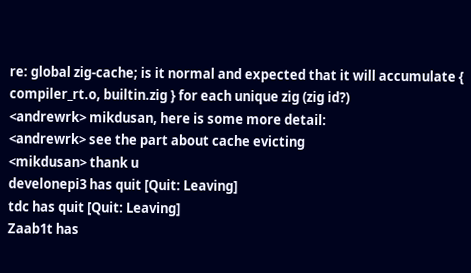re: global zig-cache; is it normal and expected that it will accumulate { compiler_rt.o, builtin.zig } for each unique zig (zig id?)
<andrewrk> mikdusan, here is some more detail:
<andrewrk> see the part about cache evicting
<mikdusan> thank u
develonepi3 has quit [Quit: Leaving]
tdc has quit [Quit: Leaving]
Zaab1t has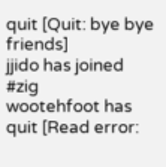quit [Quit: bye bye friends]
jjido has joined #zig
wootehfoot has quit [Read error: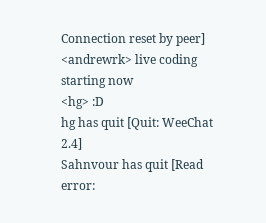Connection reset by peer]
<andrewrk> live coding starting now
<hg> :D
hg has quit [Quit: WeeChat 2.4]
Sahnvour has quit [Read error: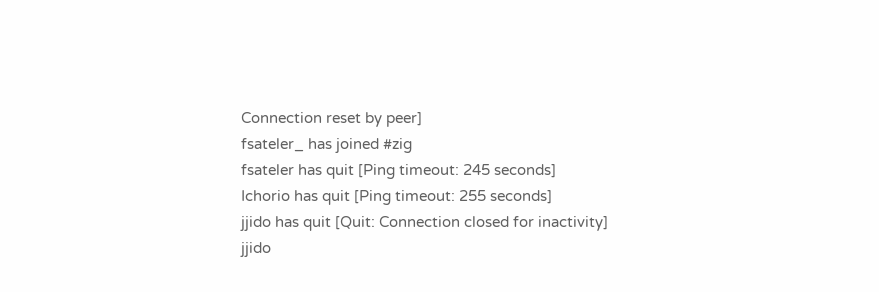Connection reset by peer]
fsateler_ has joined #zig
fsateler has quit [Ping timeout: 245 seconds]
Ichorio has quit [Ping timeout: 255 seconds]
jjido has quit [Quit: Connection closed for inactivity]
jjido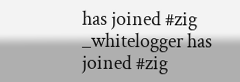has joined #zig
_whitelogger has joined #zig